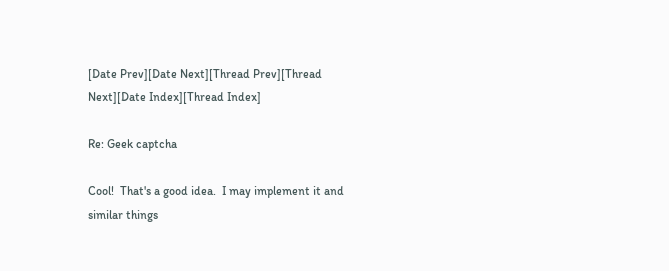[Date Prev][Date Next][Thread Prev][Thread Next][Date Index][Thread Index]

Re: Geek captcha

Cool!  That's a good idea.  I may implement it and similar things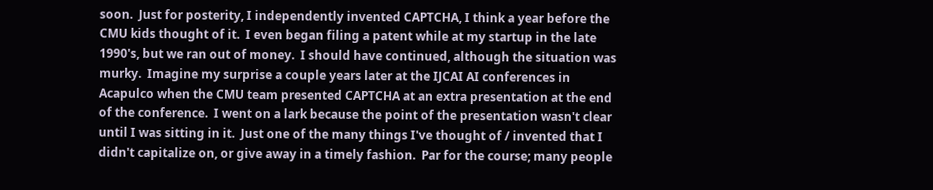soon.  Just for posterity, I independently invented CAPTCHA, I think a year before the CMU kids thought of it.  I even began filing a patent while at my startup in the late 1990's, but we ran out of money.  I should have continued, although the situation was murky.  Imagine my surprise a couple years later at the IJCAI AI conferences in Acapulco when the CMU team presented CAPTCHA at an extra presentation at the end of the conference.  I went on a lark because the point of the presentation wasn't clear until I was sitting in it.  Just one of the many things I've thought of / invented that I didn't capitalize on, or give away in a timely fashion.  Par for the course; many people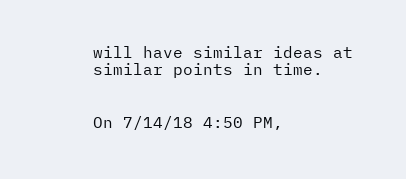will have similar ideas at similar points in time.


On 7/14/18 4:50 PM,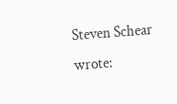Steven Schear wrote: